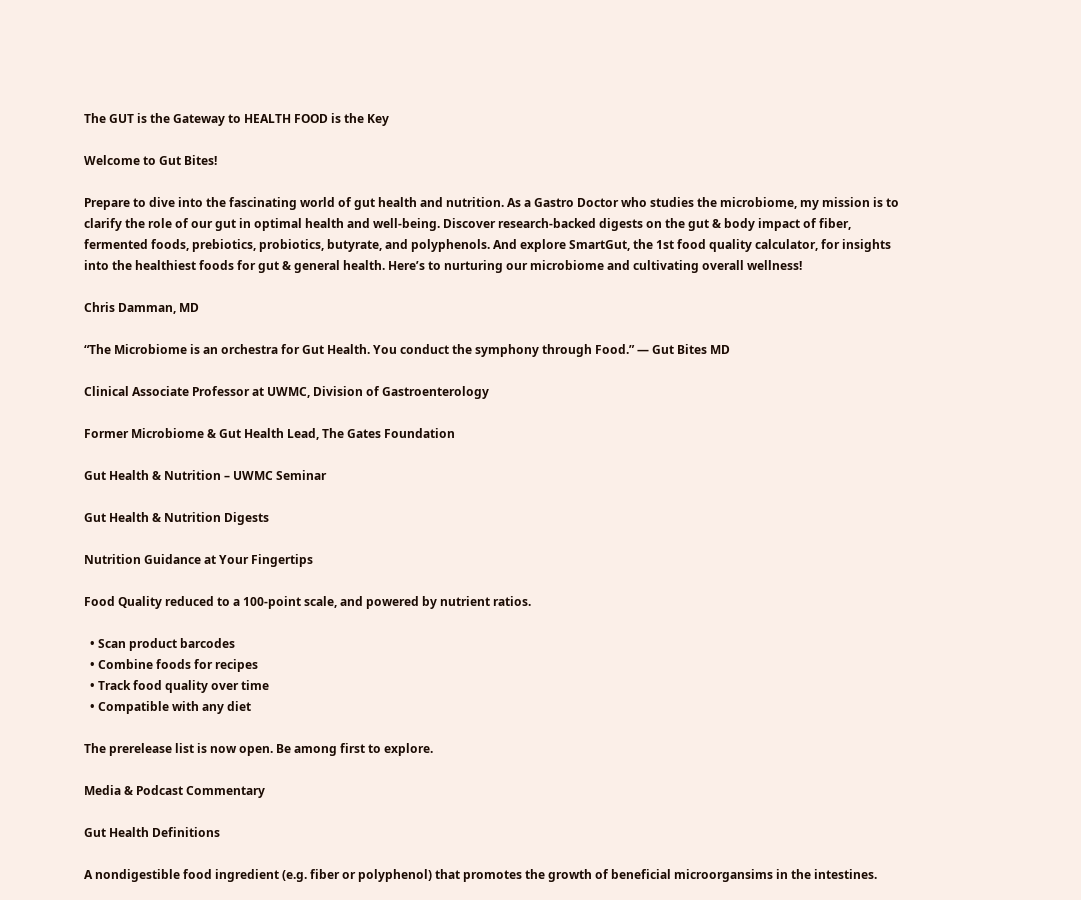The GUT is the Gateway to HEALTH FOOD is the Key

Welcome to Gut Bites!

Prepare to dive into the fascinating world of gut health and nutrition. As a Gastro Doctor who studies the microbiome, my mission is to clarify the role of our gut in optimal health and well-being. Discover research-backed digests on the gut & body impact of fiber, fermented foods, prebiotics, probiotics, butyrate, and polyphenols. And explore SmartGut, the 1st food quality calculator, for insights into the healthiest foods for gut & general health. Here’s to nurturing our microbiome and cultivating overall wellness!

Chris Damman, MD

“The Microbiome is an orchestra for Gut Health. You conduct the symphony through Food.” — Gut Bites MD

Clinical Associate Professor at UWMC, Division of Gastroenterology

Former Microbiome & Gut Health Lead, The Gates Foundation

Gut Health & Nutrition – UWMC Seminar

Gut Health & Nutrition Digests

Nutrition Guidance at Your Fingertips

Food Quality reduced to a 100-point scale, and powered by nutrient ratios.

  • Scan product barcodes
  • Combine foods for recipes
  • Track food quality over time
  • Compatible with any diet

The prerelease list is now open. Be among first to explore.

Media & Podcast Commentary

Gut Health Definitions

A nondigestible food ingredient (e.g. fiber or polyphenol) that promotes the growth of beneficial microorgansims in the intestines.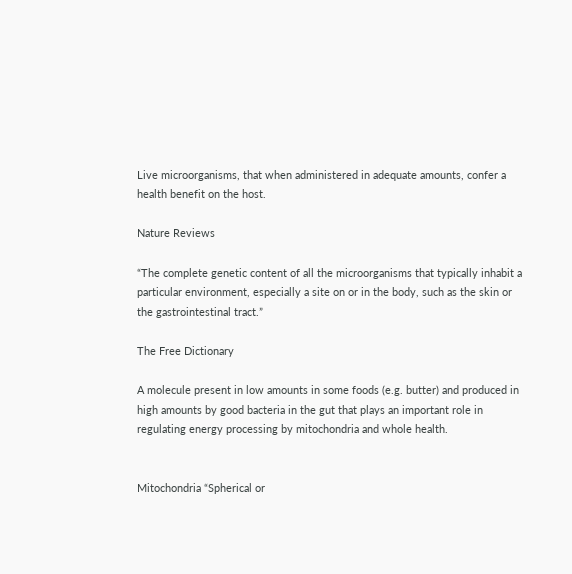Live microorganisms, that when administered in adequate amounts, confer a health benefit on the host.

Nature Reviews

“The complete genetic content of all the microorganisms that typically inhabit a particular environment, especially a site on or in the body, such as the skin or the gastrointestinal tract.”

The Free Dictionary

A molecule present in low amounts in some foods (e.g. butter) and produced in high amounts by good bacteria in the gut that plays an important role in regulating energy processing by mitochondria and whole health.


Mitochondria “Spherical or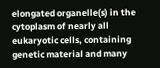elongated organelle(s) in the cytoplasm of nearly all eukaryotic cells, containing genetic material and many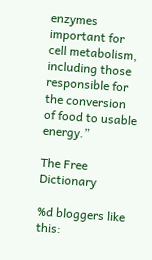enzymes important for cell metabolism, including those responsible for the conversion of food to usable energy.”

The Free Dictionary

%d bloggers like this: